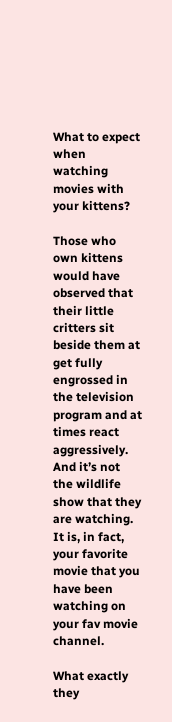What to expect when watching movies with your kittens?

Those who own kittens would have observed that their little critters sit beside them at get fully engrossed in the television program and at times react aggressively. And it’s not the wildlife show that they are watching. It is, in fact, your favorite movie that you have been watching on your fav movie channel.

What exactly they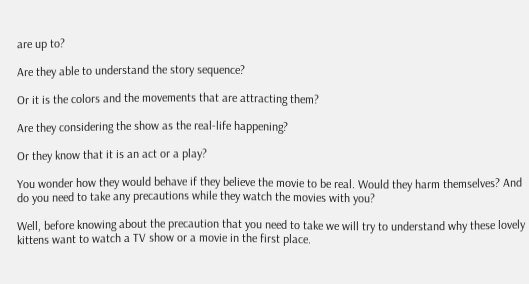are up to?

Are they able to understand the story sequence?

Or it is the colors and the movements that are attracting them?

Are they considering the show as the real-life happening?

Or they know that it is an act or a play?

You wonder how they would behave if they believe the movie to be real. Would they harm themselves? And do you need to take any precautions while they watch the movies with you?

Well, before knowing about the precaution that you need to take we will try to understand why these lovely kittens want to watch a TV show or a movie in the first place.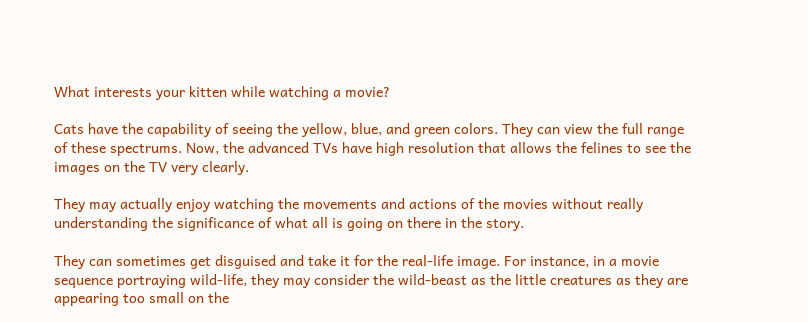What interests your kitten while watching a movie?

Cats have the capability of seeing the yellow, blue, and green colors. They can view the full range of these spectrums. Now, the advanced TVs have high resolution that allows the felines to see the images on the TV very clearly.

They may actually enjoy watching the movements and actions of the movies without really understanding the significance of what all is going on there in the story.

They can sometimes get disguised and take it for the real-life image. For instance, in a movie sequence portraying wild-life, they may consider the wild-beast as the little creatures as they are appearing too small on the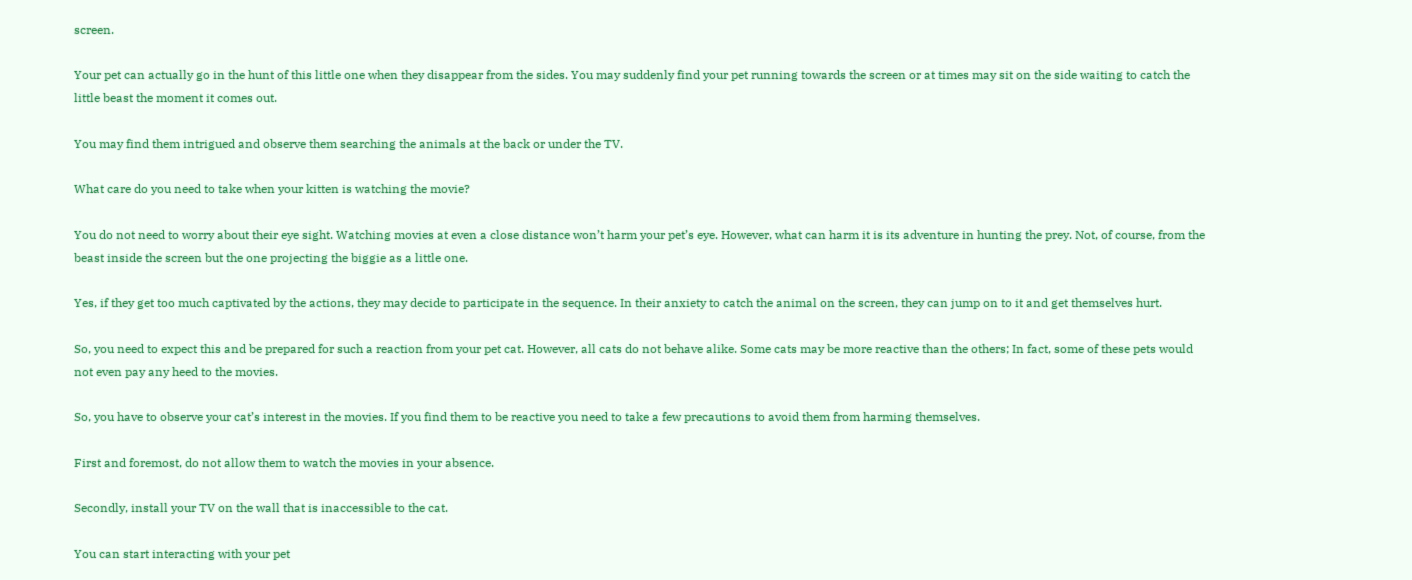screen.

Your pet can actually go in the hunt of this little one when they disappear from the sides. You may suddenly find your pet running towards the screen or at times may sit on the side waiting to catch the little beast the moment it comes out.

You may find them intrigued and observe them searching the animals at the back or under the TV.

What care do you need to take when your kitten is watching the movie?

You do not need to worry about their eye sight. Watching movies at even a close distance won’t harm your pet’s eye. However, what can harm it is its adventure in hunting the prey. Not, of course, from the beast inside the screen but the one projecting the biggie as a little one.

Yes, if they get too much captivated by the actions, they may decide to participate in the sequence. In their anxiety to catch the animal on the screen, they can jump on to it and get themselves hurt.

So, you need to expect this and be prepared for such a reaction from your pet cat. However, all cats do not behave alike. Some cats may be more reactive than the others; In fact, some of these pets would not even pay any heed to the movies.

So, you have to observe your cat’s interest in the movies. If you find them to be reactive you need to take a few precautions to avoid them from harming themselves.

First and foremost, do not allow them to watch the movies in your absence.

Secondly, install your TV on the wall that is inaccessible to the cat.

You can start interacting with your pet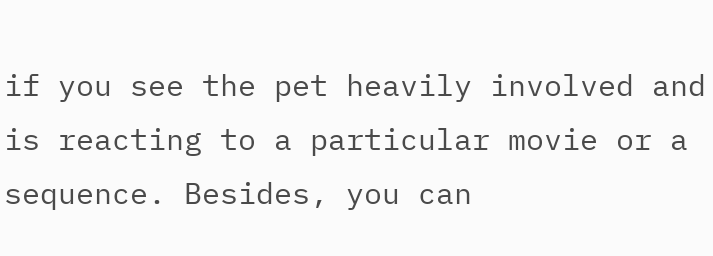if you see the pet heavily involved and is reacting to a particular movie or a sequence. Besides, you can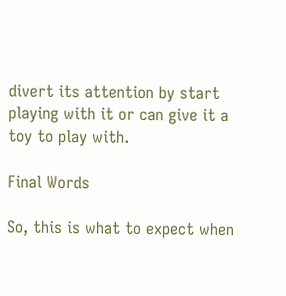divert its attention by start playing with it or can give it a toy to play with.

Final Words

So, this is what to expect when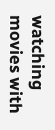watching movies with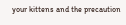your kittens and the precaution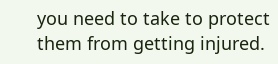you need to take to protect them from getting injured.